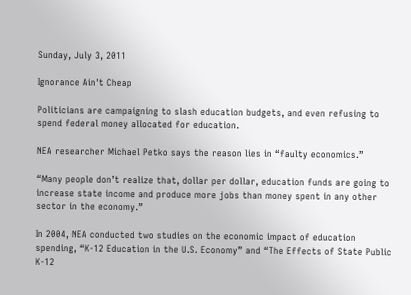Sunday, July 3, 2011

Ignorance Ain't Cheap

Politicians are campaigning to slash education budgets, and even refusing to spend federal money allocated for education.

NEA researcher Michael Petko says the reason lies in “faulty economics.”

“Many people don’t realize that, dollar per dollar, education funds are going to increase state income and produce more jobs than money spent in any other sector in the economy.”

In 2004, NEA conducted two studies on the economic impact of education spending, “K-12 Education in the U.S. Economy” and “The Effects of State Public K-12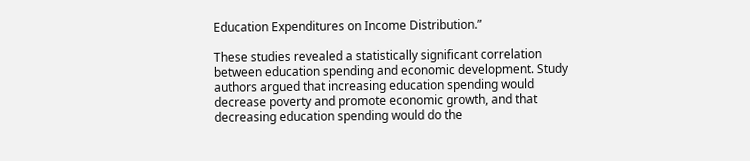Education Expenditures on Income Distribution.”

These studies revealed a statistically significant correlation between education spending and economic development. Study authors argued that increasing education spending would decrease poverty and promote economic growth, and that decreasing education spending would do the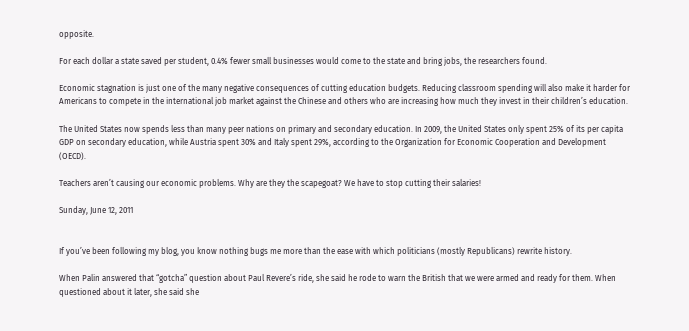opposite.

For each dollar a state saved per student, 0.4% fewer small businesses would come to the state and bring jobs, the researchers found.

Economic stagnation is just one of the many negative consequences of cutting education budgets. Reducing classroom spending will also make it harder for Americans to compete in the international job market against the Chinese and others who are increasing how much they invest in their children’s education.

The United States now spends less than many peer nations on primary and secondary education. In 2009, the United States only spent 25% of its per capita GDP on secondary education, while Austria spent 30% and Italy spent 29%, according to the Organization for Economic Cooperation and Development (OECD).

Teachers aren’t causing our economic problems. Why are they the scapegoat? We have to stop cutting their salaries!

Sunday, June 12, 2011


If you’ve been following my blog, you know nothing bugs me more than the ease with which politicians (mostly Republicans) rewrite history.

When Palin answered that “gotcha” question about Paul Revere’s ride, she said he rode to warn the British that we were armed and ready for them. When questioned about it later, she said she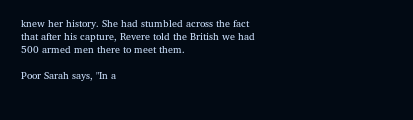knew her history. She had stumbled across the fact that after his capture, Revere told the British we had 500 armed men there to meet them.

Poor Sarah says, "In a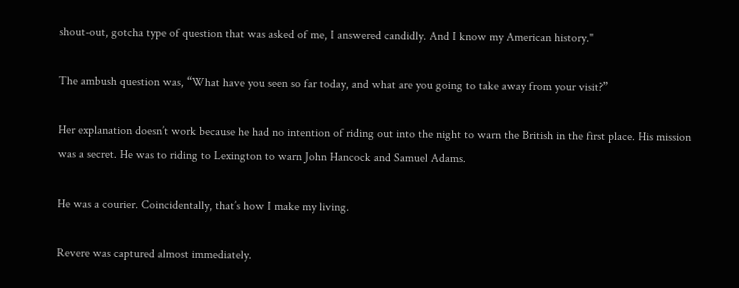shout-out, gotcha type of question that was asked of me, I answered candidly. And I know my American history."

The ambush question was, “What have you seen so far today, and what are you going to take away from your visit?”

Her explanation doesn’t work because he had no intention of riding out into the night to warn the British in the first place. His mission was a secret. He was to riding to Lexington to warn John Hancock and Samuel Adams.

He was a courier. Coincidentally, that’s how I make my living.

Revere was captured almost immediately.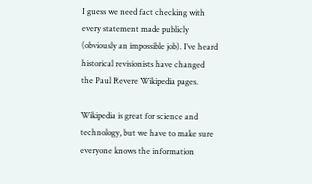I guess we need fact checking with every statement made publicly (obviously an impossible job). I’ve heard historical revisionists have changed the Paul Revere Wikipedia pages.

Wikipedia is great for science and technology, but we have to make sure everyone knows the information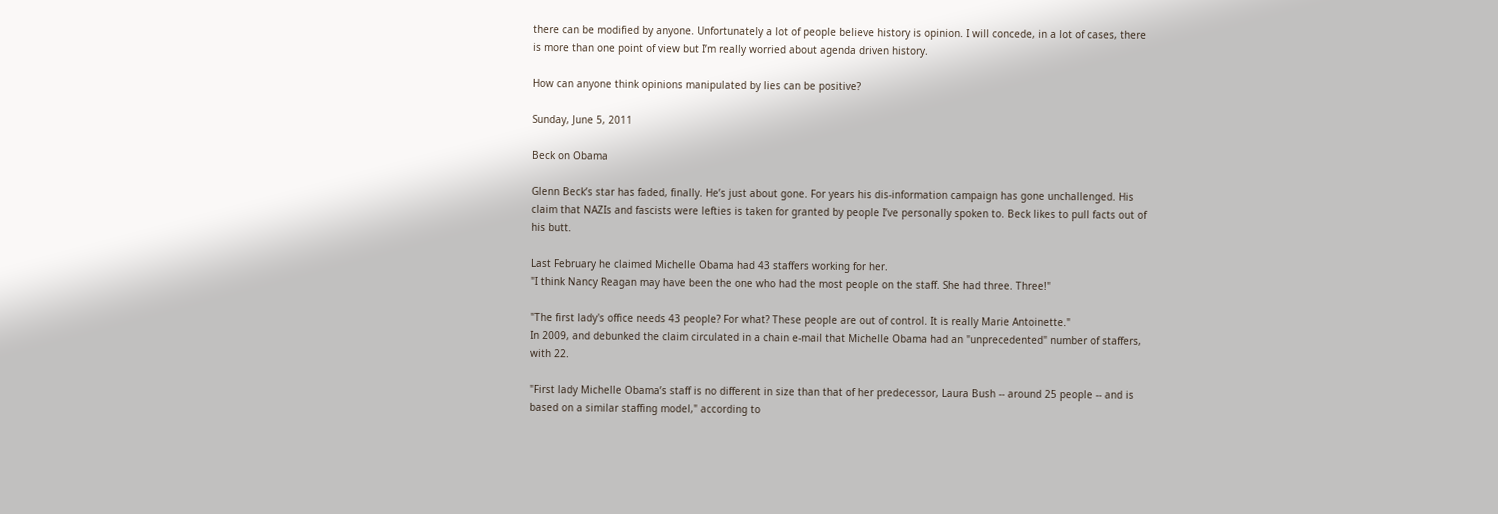there can be modified by anyone. Unfortunately a lot of people believe history is opinion. I will concede, in a lot of cases, there is more than one point of view but I’m really worried about agenda driven history.

How can anyone think opinions manipulated by lies can be positive?

Sunday, June 5, 2011

Beck on Obama

Glenn Beck’s star has faded, finally. He’s just about gone. For years his dis-information campaign has gone unchallenged. His claim that NAZIs and fascists were lefties is taken for granted by people I’ve personally spoken to. Beck likes to pull facts out of his butt.

Last February he claimed Michelle Obama had 43 staffers working for her.
"I think Nancy Reagan may have been the one who had the most people on the staff. She had three. Three!"

"The first lady's office needs 43 people? For what? These people are out of control. It is really Marie Antoinette."
In 2009, and debunked the claim circulated in a chain e-mail that Michelle Obama had an "unprecedented" number of staffers, with 22.

"First lady Michelle Obama’s staff is no different in size than that of her predecessor, Laura Bush -- around 25 people -- and is based on a similar staffing model," according to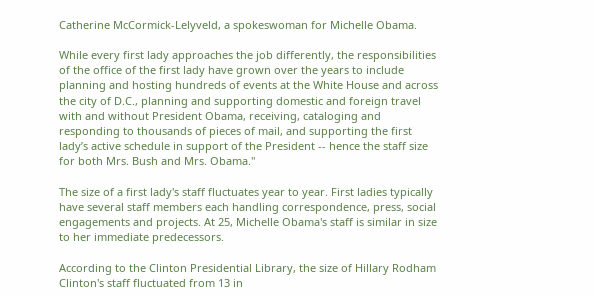Catherine McCormick-Lelyveld, a spokeswoman for Michelle Obama.

While every first lady approaches the job differently, the responsibilities of the office of the first lady have grown over the years to include planning and hosting hundreds of events at the White House and across the city of D.C., planning and supporting domestic and foreign travel with and without President Obama, receiving, cataloging and responding to thousands of pieces of mail, and supporting the first lady’s active schedule in support of the President -- hence the staff size for both Mrs. Bush and Mrs. Obama."

The size of a first lady's staff fluctuates year to year. First ladies typically have several staff members each handling correspondence, press, social engagements and projects. At 25, Michelle Obama's staff is similar in size to her immediate predecessors.

According to the Clinton Presidential Library, the size of Hillary Rodham Clinton's staff fluctuated from 13 in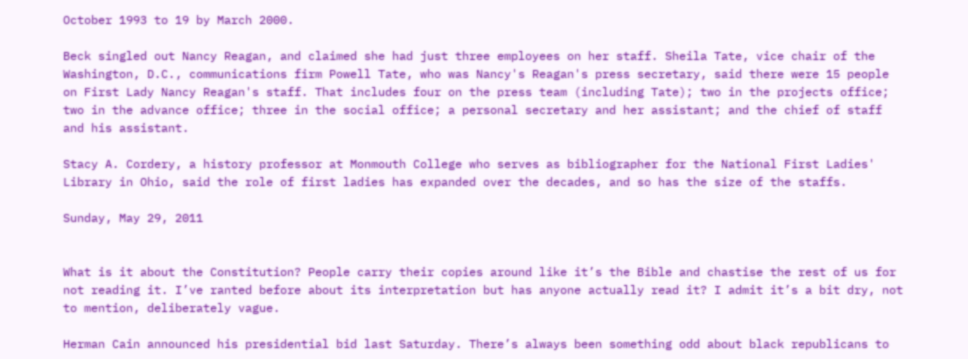October 1993 to 19 by March 2000.

Beck singled out Nancy Reagan, and claimed she had just three employees on her staff. Sheila Tate, vice chair of the Washington, D.C., communications firm Powell Tate, who was Nancy's Reagan's press secretary, said there were 15 people on First Lady Nancy Reagan's staff. That includes four on the press team (including Tate); two in the projects office; two in the advance office; three in the social office; a personal secretary and her assistant; and the chief of staff and his assistant.

Stacy A. Cordery, a history professor at Monmouth College who serves as bibliographer for the National First Ladies' Library in Ohio, said the role of first ladies has expanded over the decades, and so has the size of the staffs.

Sunday, May 29, 2011


What is it about the Constitution? People carry their copies around like it’s the Bible and chastise the rest of us for not reading it. I’ve ranted before about its interpretation but has anyone actually read it? I admit it’s a bit dry, not to mention, deliberately vague.

Herman Cain announced his presidential bid last Saturday. There’s always been something odd about black republicans to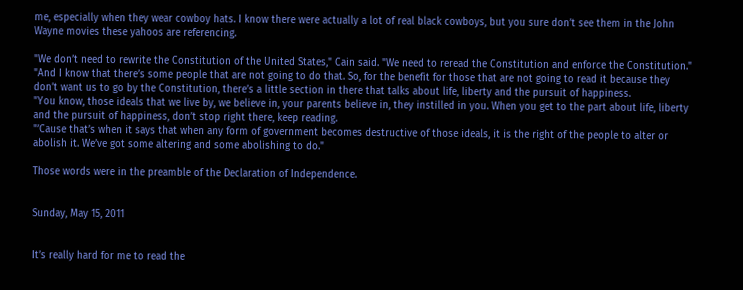me, especially when they wear cowboy hats. I know there were actually a lot of real black cowboys, but you sure don’t see them in the John Wayne movies these yahoos are referencing.

"We don’t need to rewrite the Constitution of the United States," Cain said. "We need to reread the Constitution and enforce the Constitution."
"And I know that there’s some people that are not going to do that. So, for the benefit for those that are not going to read it because they don’t want us to go by the Constitution, there’s a little section in there that talks about life, liberty and the pursuit of happiness.
"You know, those ideals that we live by, we believe in, your parents believe in, they instilled in you. When you get to the part about life, liberty and the pursuit of happiness, don’t stop right there, keep reading.
"’Cause that’s when it says that when any form of government becomes destructive of those ideals, it is the right of the people to alter or abolish it. We’ve got some altering and some abolishing to do."

Those words were in the preamble of the Declaration of Independence.


Sunday, May 15, 2011


It’s really hard for me to read the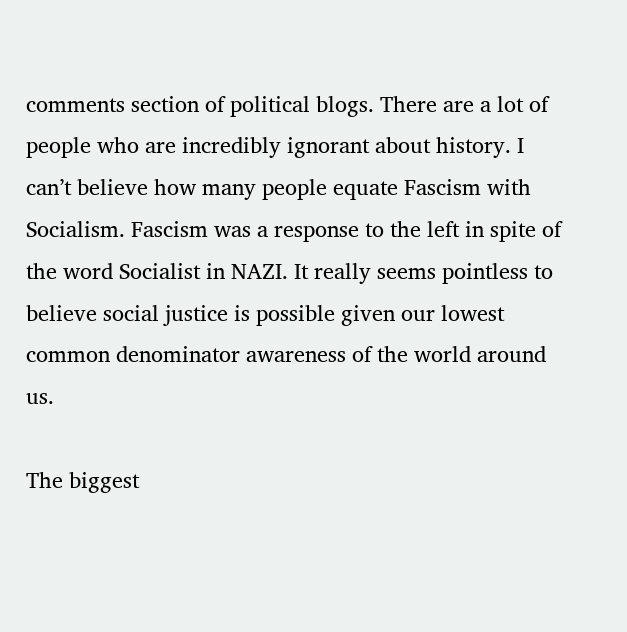comments section of political blogs. There are a lot of people who are incredibly ignorant about history. I can’t believe how many people equate Fascism with Socialism. Fascism was a response to the left in spite of the word Socialist in NAZI. It really seems pointless to believe social justice is possible given our lowest common denominator awareness of the world around us.

The biggest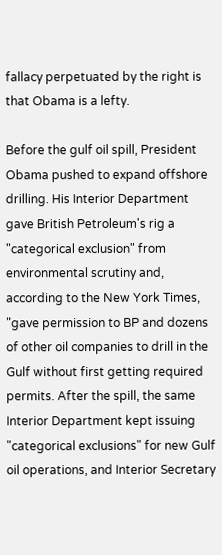fallacy perpetuated by the right is that Obama is a lefty.

Before the gulf oil spill, President Obama pushed to expand offshore drilling. His Interior Department gave British Petroleum's rig a "categorical exclusion" from environmental scrutiny and, according to the New York Times, "gave permission to BP and dozens of other oil companies to drill in the Gulf without first getting required permits. After the spill, the same Interior Department kept issuing "categorical exclusions" for new Gulf oil operations, and Interior Secretary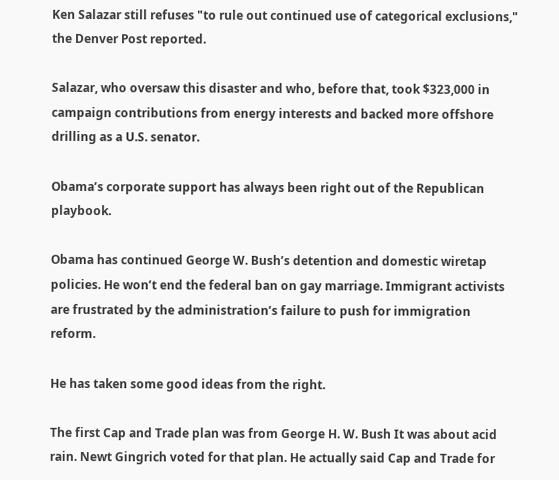Ken Salazar still refuses "to rule out continued use of categorical exclusions," the Denver Post reported.

Salazar, who oversaw this disaster and who, before that, took $323,000 in campaign contributions from energy interests and backed more offshore drilling as a U.S. senator.

Obama’s corporate support has always been right out of the Republican playbook.

Obama has continued George W. Bush’s detention and domestic wiretap policies. He won’t end the federal ban on gay marriage. Immigrant activists are frustrated by the administration’s failure to push for immigration reform.

He has taken some good ideas from the right.

The first Cap and Trade plan was from George H. W. Bush It was about acid rain. Newt Gingrich voted for that plan. He actually said Cap and Trade for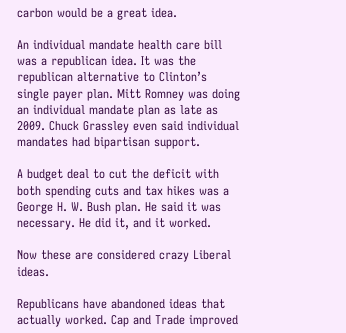carbon would be a great idea.

An individual mandate health care bill was a republican idea. It was the republican alternative to Clinton’s single payer plan. Mitt Romney was doing an individual mandate plan as late as 2009. Chuck Grassley even said individual mandates had bipartisan support.

A budget deal to cut the deficit with both spending cuts and tax hikes was a George H. W. Bush plan. He said it was necessary. He did it, and it worked.

Now these are considered crazy Liberal ideas.

Republicans have abandoned ideas that actually worked. Cap and Trade improved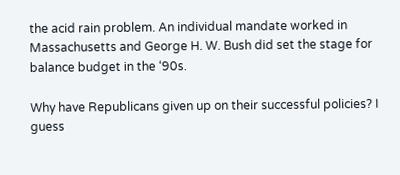the acid rain problem. An individual mandate worked in Massachusetts and George H. W. Bush did set the stage for balance budget in the ‘90s.

Why have Republicans given up on their successful policies? I guess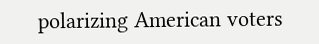polarizing American voters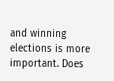and winning elections is more important. Does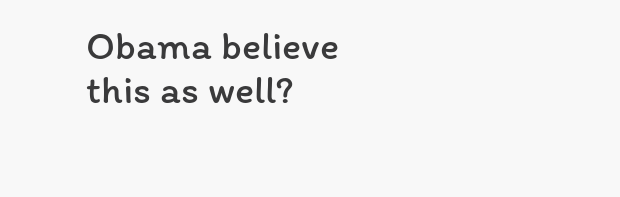Obama believe this as well?